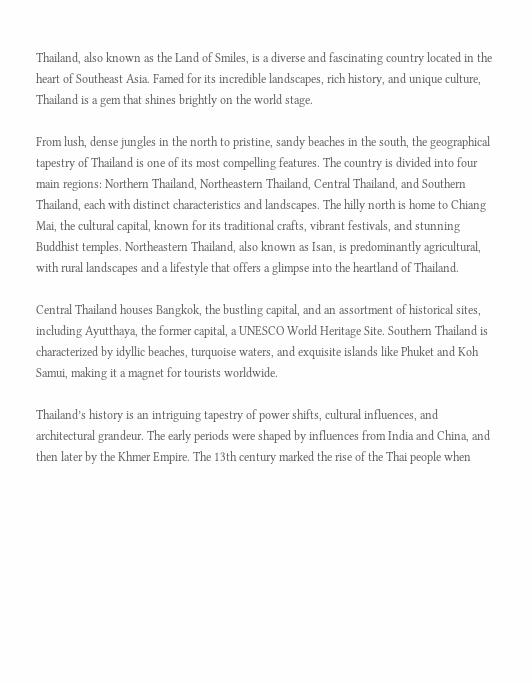Thailand, also known as the Land of Smiles, is a diverse and fascinating country located in the heart of Southeast Asia. Famed for its incredible landscapes, rich history, and unique culture, Thailand is a gem that shines brightly on the world stage.

From lush, dense jungles in the north to pristine, sandy beaches in the south, the geographical tapestry of Thailand is one of its most compelling features. The country is divided into four main regions: Northern Thailand, Northeastern Thailand, Central Thailand, and Southern Thailand, each with distinct characteristics and landscapes. The hilly north is home to Chiang Mai, the cultural capital, known for its traditional crafts, vibrant festivals, and stunning Buddhist temples. Northeastern Thailand, also known as Isan, is predominantly agricultural, with rural landscapes and a lifestyle that offers a glimpse into the heartland of Thailand.

Central Thailand houses Bangkok, the bustling capital, and an assortment of historical sites, including Ayutthaya, the former capital, a UNESCO World Heritage Site. Southern Thailand is characterized by idyllic beaches, turquoise waters, and exquisite islands like Phuket and Koh Samui, making it a magnet for tourists worldwide.

Thailand’s history is an intriguing tapestry of power shifts, cultural influences, and architectural grandeur. The early periods were shaped by influences from India and China, and then later by the Khmer Empire. The 13th century marked the rise of the Thai people when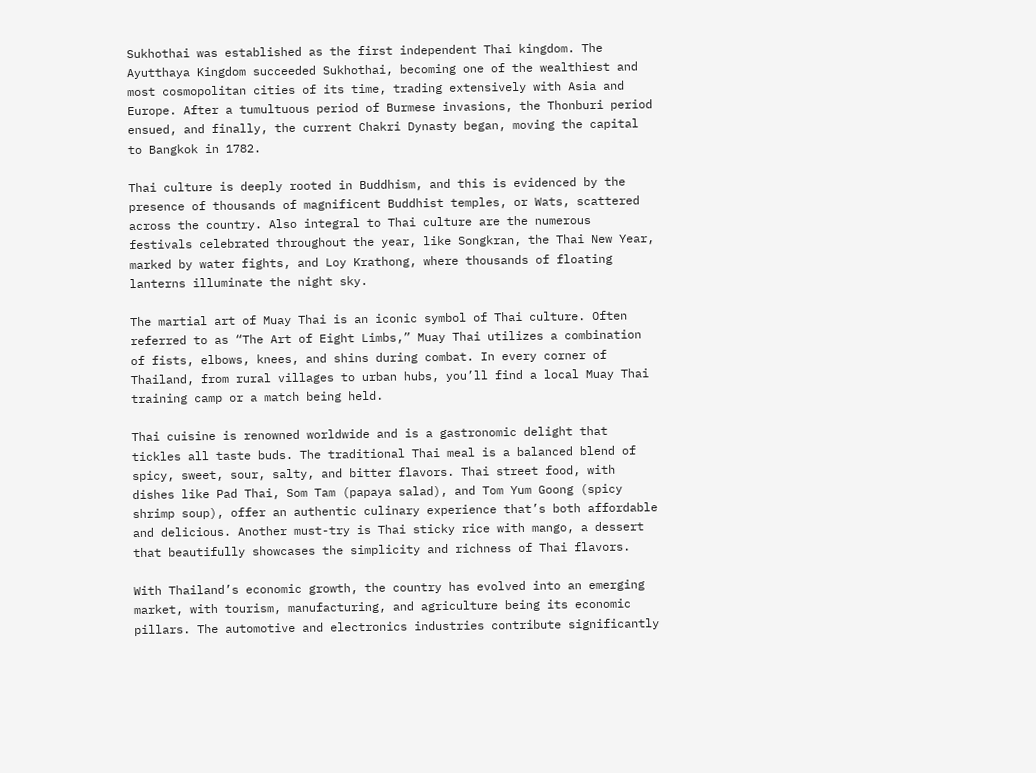Sukhothai was established as the first independent Thai kingdom. The Ayutthaya Kingdom succeeded Sukhothai, becoming one of the wealthiest and most cosmopolitan cities of its time, trading extensively with Asia and Europe. After a tumultuous period of Burmese invasions, the Thonburi period ensued, and finally, the current Chakri Dynasty began, moving the capital to Bangkok in 1782.

Thai culture is deeply rooted in Buddhism, and this is evidenced by the presence of thousands of magnificent Buddhist temples, or Wats, scattered across the country. Also integral to Thai culture are the numerous festivals celebrated throughout the year, like Songkran, the Thai New Year, marked by water fights, and Loy Krathong, where thousands of floating lanterns illuminate the night sky.

The martial art of Muay Thai is an iconic symbol of Thai culture. Often referred to as “The Art of Eight Limbs,” Muay Thai utilizes a combination of fists, elbows, knees, and shins during combat. In every corner of Thailand, from rural villages to urban hubs, you’ll find a local Muay Thai training camp or a match being held.

Thai cuisine is renowned worldwide and is a gastronomic delight that tickles all taste buds. The traditional Thai meal is a balanced blend of spicy, sweet, sour, salty, and bitter flavors. Thai street food, with dishes like Pad Thai, Som Tam (papaya salad), and Tom Yum Goong (spicy shrimp soup), offer an authentic culinary experience that’s both affordable and delicious. Another must-try is Thai sticky rice with mango, a dessert that beautifully showcases the simplicity and richness of Thai flavors.

With Thailand’s economic growth, the country has evolved into an emerging market, with tourism, manufacturing, and agriculture being its economic pillars. The automotive and electronics industries contribute significantly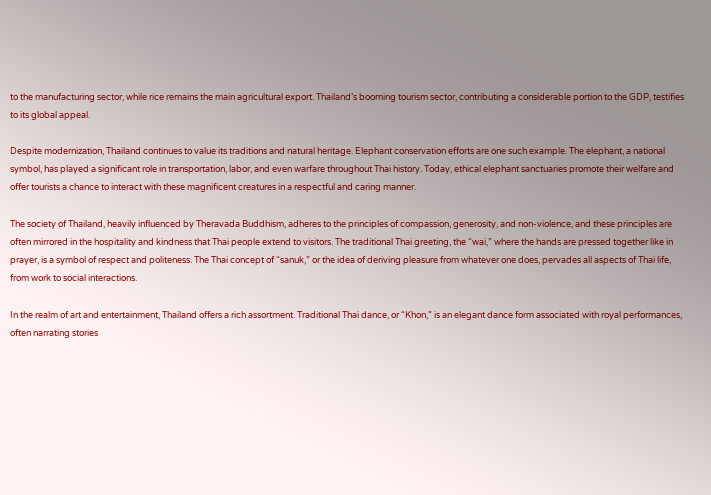to the manufacturing sector, while rice remains the main agricultural export. Thailand’s booming tourism sector, contributing a considerable portion to the GDP, testifies to its global appeal.

Despite modernization, Thailand continues to value its traditions and natural heritage. Elephant conservation efforts are one such example. The elephant, a national symbol, has played a significant role in transportation, labor, and even warfare throughout Thai history. Today, ethical elephant sanctuaries promote their welfare and offer tourists a chance to interact with these magnificent creatures in a respectful and caring manner.

The society of Thailand, heavily influenced by Theravada Buddhism, adheres to the principles of compassion, generosity, and non-violence, and these principles are often mirrored in the hospitality and kindness that Thai people extend to visitors. The traditional Thai greeting, the “wai,” where the hands are pressed together like in prayer, is a symbol of respect and politeness. The Thai concept of “sanuk,” or the idea of deriving pleasure from whatever one does, pervades all aspects of Thai life, from work to social interactions.

In the realm of art and entertainment, Thailand offers a rich assortment. Traditional Thai dance, or “Khon,” is an elegant dance form associated with royal performances, often narrating stories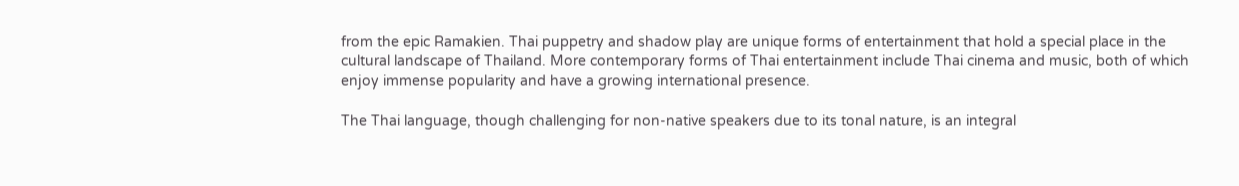from the epic Ramakien. Thai puppetry and shadow play are unique forms of entertainment that hold a special place in the cultural landscape of Thailand. More contemporary forms of Thai entertainment include Thai cinema and music, both of which enjoy immense popularity and have a growing international presence.

The Thai language, though challenging for non-native speakers due to its tonal nature, is an integral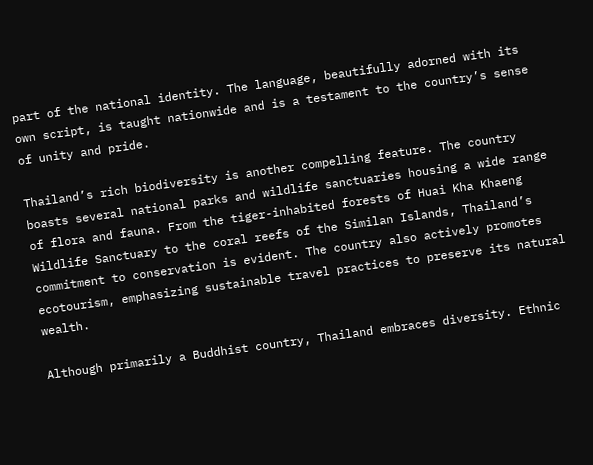part of the national identity. The language, beautifully adorned with its own script, is taught nationwide and is a testament to the country’s sense of unity and pride.

Thailand’s rich biodiversity is another compelling feature. The country boasts several national parks and wildlife sanctuaries housing a wide range of flora and fauna. From the tiger-inhabited forests of Huai Kha Khaeng Wildlife Sanctuary to the coral reefs of the Similan Islands, Thailand’s commitment to conservation is evident. The country also actively promotes ecotourism, emphasizing sustainable travel practices to preserve its natural wealth.

Although primarily a Buddhist country, Thailand embraces diversity. Ethnic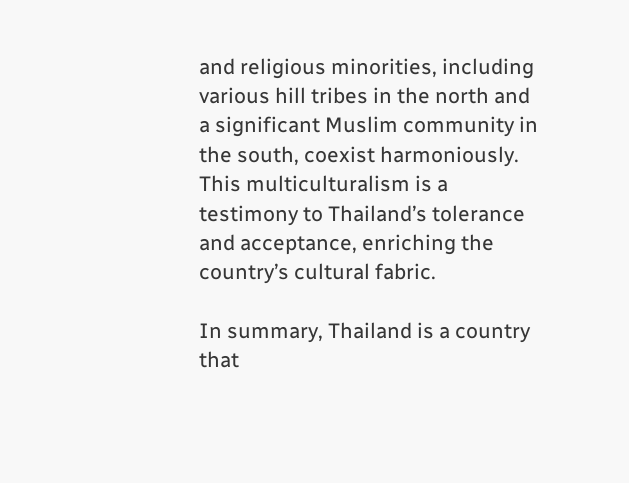and religious minorities, including various hill tribes in the north and a significant Muslim community in the south, coexist harmoniously. This multiculturalism is a testimony to Thailand’s tolerance and acceptance, enriching the country’s cultural fabric.

In summary, Thailand is a country that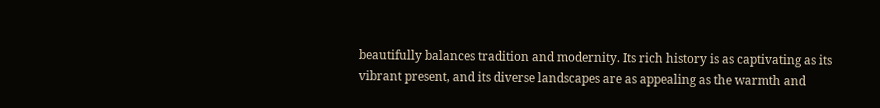beautifully balances tradition and modernity. Its rich history is as captivating as its vibrant present, and its diverse landscapes are as appealing as the warmth and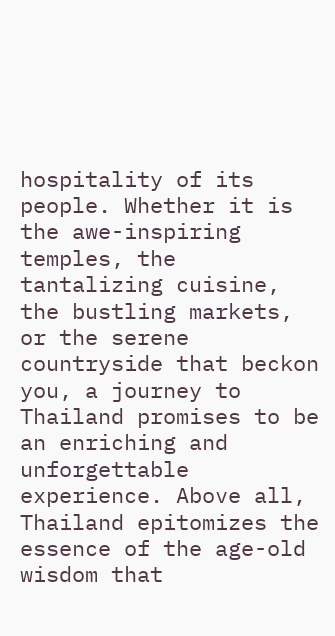hospitality of its people. Whether it is the awe-inspiring temples, the tantalizing cuisine, the bustling markets, or the serene countryside that beckon you, a journey to Thailand promises to be an enriching and unforgettable experience. Above all, Thailand epitomizes the essence of the age-old wisdom that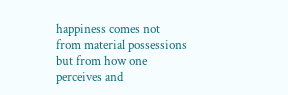happiness comes not from material possessions but from how one perceives and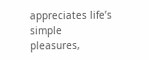appreciates life’s simple pleasures,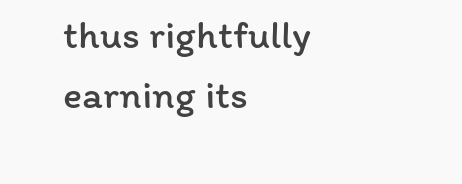thus rightfully earning its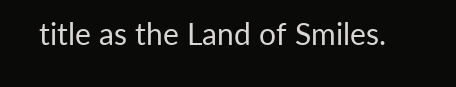title as the Land of Smiles.